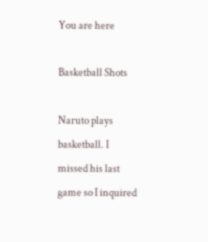You are here

Basketball Shots

Naruto plays basketball. I missed his last game so I inquired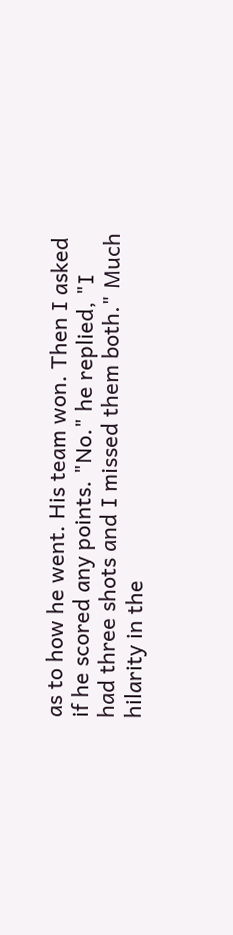as to how he went. His team won. Then I asked if he scored any points. "No." he replied, "I had three shots and I missed them both." Much hilarity in the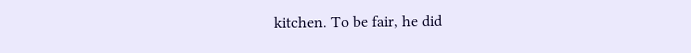kitchen. To be fair, he did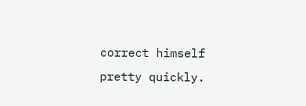correct himself pretty quickly.